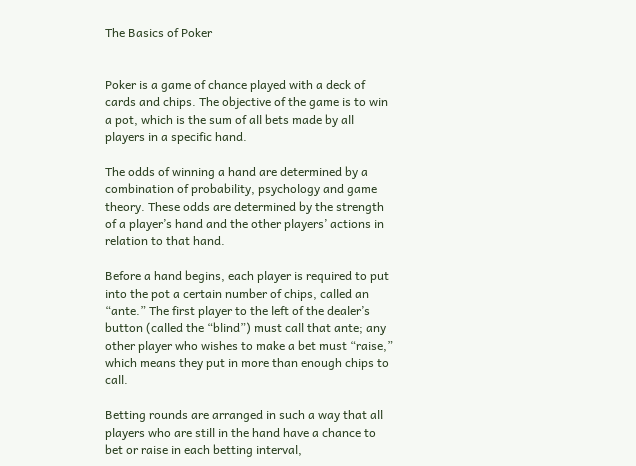The Basics of Poker


Poker is a game of chance played with a deck of cards and chips. The objective of the game is to win a pot, which is the sum of all bets made by all players in a specific hand.

The odds of winning a hand are determined by a combination of probability, psychology and game theory. These odds are determined by the strength of a player’s hand and the other players’ actions in relation to that hand.

Before a hand begins, each player is required to put into the pot a certain number of chips, called an “ante.” The first player to the left of the dealer’s button (called the “blind”) must call that ante; any other player who wishes to make a bet must “raise,” which means they put in more than enough chips to call.

Betting rounds are arranged in such a way that all players who are still in the hand have a chance to bet or raise in each betting interval,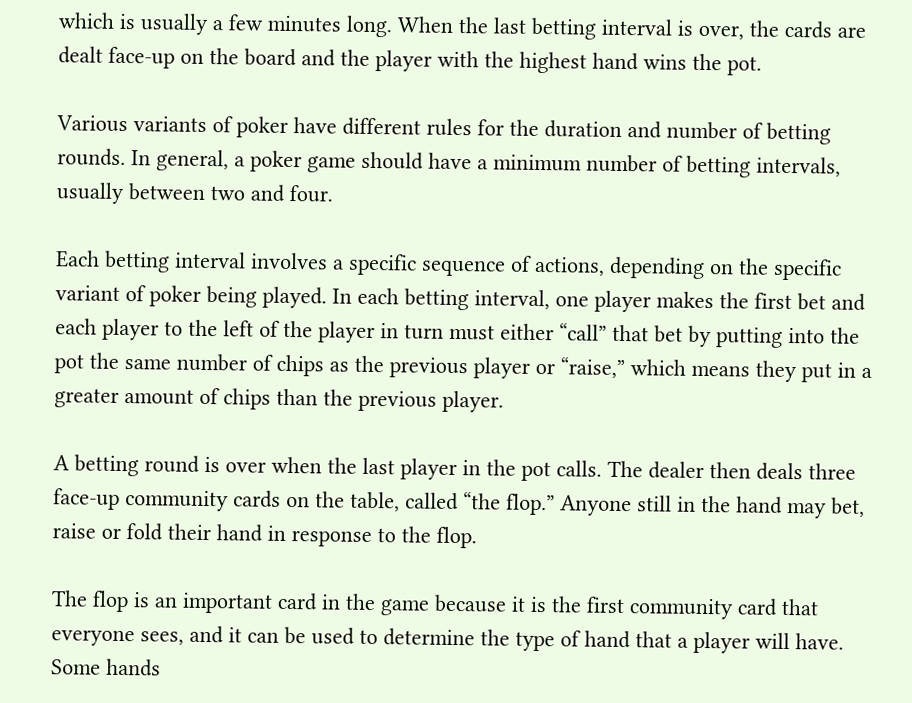which is usually a few minutes long. When the last betting interval is over, the cards are dealt face-up on the board and the player with the highest hand wins the pot.

Various variants of poker have different rules for the duration and number of betting rounds. In general, a poker game should have a minimum number of betting intervals, usually between two and four.

Each betting interval involves a specific sequence of actions, depending on the specific variant of poker being played. In each betting interval, one player makes the first bet and each player to the left of the player in turn must either “call” that bet by putting into the pot the same number of chips as the previous player or “raise,” which means they put in a greater amount of chips than the previous player.

A betting round is over when the last player in the pot calls. The dealer then deals three face-up community cards on the table, called “the flop.” Anyone still in the hand may bet, raise or fold their hand in response to the flop.

The flop is an important card in the game because it is the first community card that everyone sees, and it can be used to determine the type of hand that a player will have. Some hands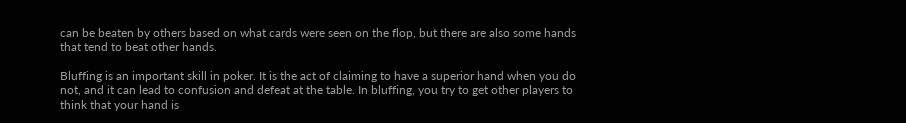can be beaten by others based on what cards were seen on the flop, but there are also some hands that tend to beat other hands.

Bluffing is an important skill in poker. It is the act of claiming to have a superior hand when you do not, and it can lead to confusion and defeat at the table. In bluffing, you try to get other players to think that your hand is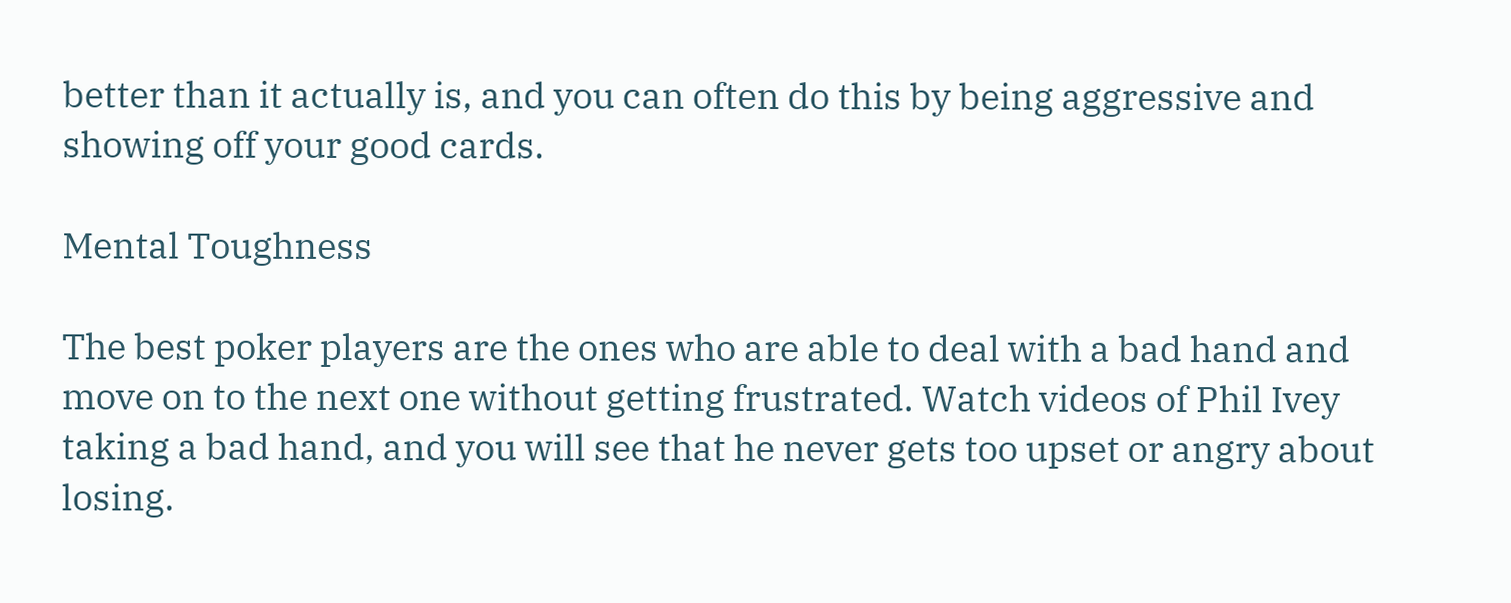better than it actually is, and you can often do this by being aggressive and showing off your good cards.

Mental Toughness

The best poker players are the ones who are able to deal with a bad hand and move on to the next one without getting frustrated. Watch videos of Phil Ivey taking a bad hand, and you will see that he never gets too upset or angry about losing.